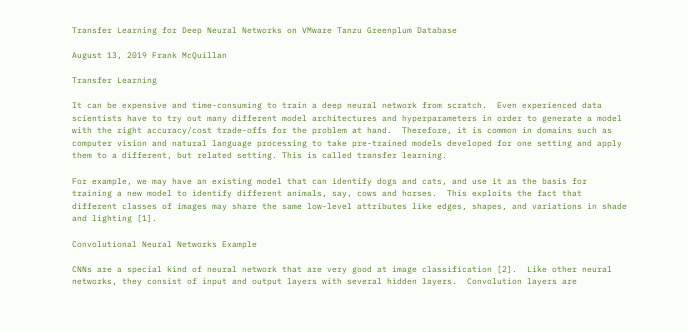Transfer Learning for Deep Neural Networks on VMware Tanzu Greenplum Database

August 13, 2019 Frank McQuillan

Transfer Learning

It can be expensive and time-consuming to train a deep neural network from scratch.  Even experienced data scientists have to try out many different model architectures and hyperparameters in order to generate a model with the right accuracy/cost trade-offs for the problem at hand.  Therefore, it is common in domains such as computer vision and natural language processing to take pre-trained models developed for one setting and apply them to a different, but related setting. This is called transfer learning.

For example, we may have an existing model that can identify dogs and cats, and use it as the basis for training a new model to identify different animals, say, cows and horses.  This exploits the fact that different classes of images may share the same low-level attributes like edges, shapes, and variations in shade and lighting [1].

Convolutional Neural Networks Example

CNNs are a special kind of neural network that are very good at image classification [2].  Like other neural networks, they consist of input and output layers with several hidden layers.  Convolution layers are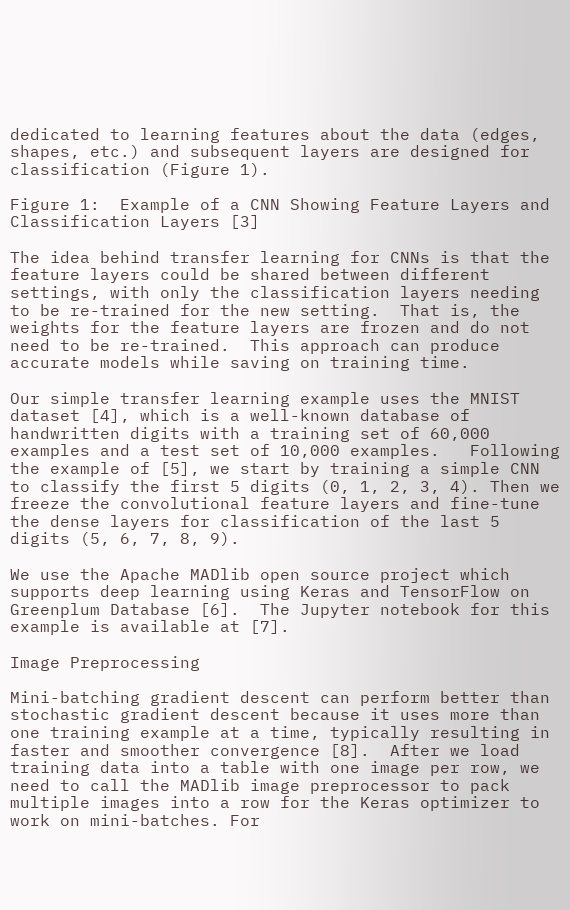dedicated to learning features about the data (edges, shapes, etc.) and subsequent layers are designed for classification (Figure 1).

Figure 1:  Example of a CNN Showing Feature Layers and Classification Layers [3]

The idea behind transfer learning for CNNs is that the feature layers could be shared between different settings, with only the classification layers needing to be re-trained for the new setting.  That is, the weights for the feature layers are frozen and do not need to be re-trained.  This approach can produce accurate models while saving on training time.

Our simple transfer learning example uses the MNIST dataset [4], which is a well-known database of handwritten digits with a training set of 60,000 examples and a test set of 10,000 examples.   Following the example of [5], we start by training a simple CNN to classify the first 5 digits (0, 1, 2, 3, 4). Then we freeze the convolutional feature layers and fine-tune the dense layers for classification of the last 5 digits (5, 6, 7, 8, 9).

We use the Apache MADlib open source project which supports deep learning using Keras and TensorFlow on Greenplum Database [6].  The Jupyter notebook for this example is available at [7].

Image Preprocessing

Mini-batching gradient descent can perform better than stochastic gradient descent because it uses more than one training example at a time, typically resulting in faster and smoother convergence [8].  After we load training data into a table with one image per row, we need to call the MADlib image preprocessor to pack multiple images into a row for the Keras optimizer to work on mini-batches. For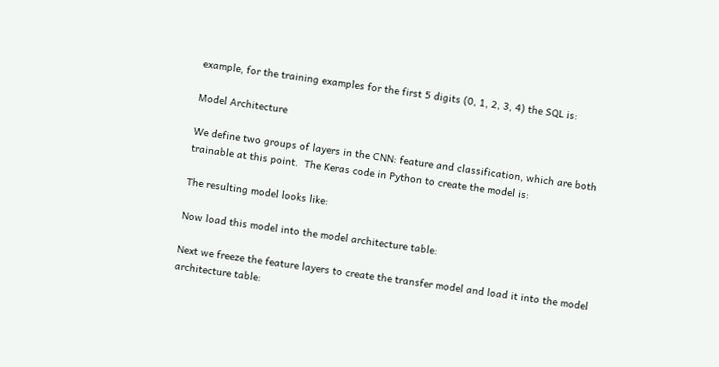example, for the training examples for the first 5 digits (0, 1, 2, 3, 4) the SQL is:

Model Architecture

We define two groups of layers in the CNN: feature and classification, which are both trainable at this point.  The Keras code in Python to create the model is:

The resulting model looks like:

Now load this model into the model architecture table:

Next we freeze the feature layers to create the transfer model and load it into the model architecture table: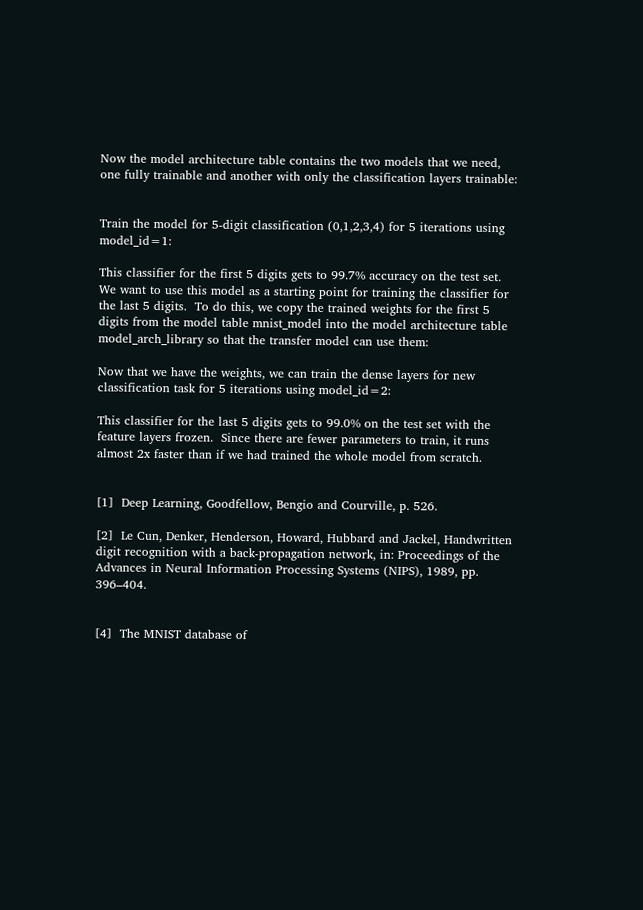Now the model architecture table contains the two models that we need, one fully trainable and another with only the classification layers trainable:


Train the model for 5-digit classification (0,1,2,3,4) for 5 iterations using model_id=1:

This classifier for the first 5 digits gets to 99.7% accuracy on the test set.  We want to use this model as a starting point for training the classifier for the last 5 digits.  To do this, we copy the trained weights for the first 5 digits from the model table mnist_model into the model architecture table model_arch_library so that the transfer model can use them:

Now that we have the weights, we can train the dense layers for new classification task for 5 iterations using model_id=2:

This classifier for the last 5 digits gets to 99.0% on the test set with the feature layers frozen.  Since there are fewer parameters to train, it runs almost 2x faster than if we had trained the whole model from scratch.


[1]  Deep Learning, Goodfellow, Bengio and Courville, p. 526.

[2]  Le Cun, Denker, Henderson, Howard, Hubbard and Jackel, Handwritten digit recognition with a back-propagation network, in: Proceedings of the Advances in Neural Information Processing Systems (NIPS), 1989, pp. 396–404.


[4]  The MNIST database of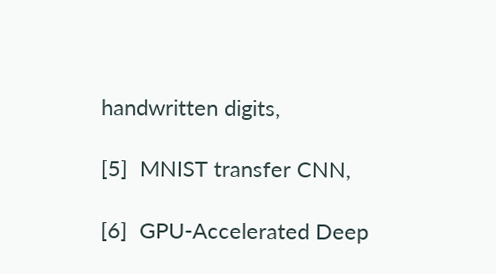handwritten digits,

[5]  MNIST transfer CNN,

[6]  GPU-Accelerated Deep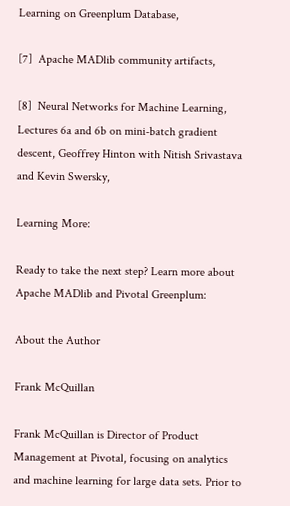Learning on Greenplum Database,

[7]  Apache MADlib community artifacts,

[8]  Neural Networks for Machine Learning, Lectures 6a and 6b on mini-batch gradient descent, Geoffrey Hinton with Nitish Srivastava and Kevin Swersky,

Learning More:

Ready to take the next step? Learn more about Apache MADlib and Pivotal Greenplum:

About the Author

Frank McQuillan

Frank McQuillan is Director of Product Management at Pivotal, focusing on analytics and machine learning for large data sets. Prior to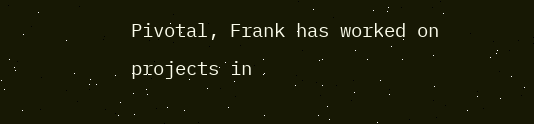Pivotal, Frank has worked on projects in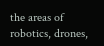the areas of robotics, drones,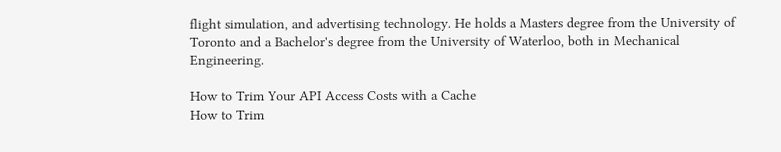flight simulation, and advertising technology. He holds a Masters degree from the University of Toronto and a Bachelor's degree from the University of Waterloo, both in Mechanical Engineering.

How to Trim Your API Access Costs with a Cache
How to Trim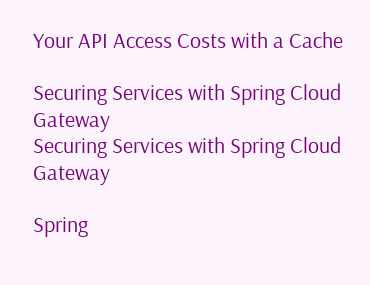Your API Access Costs with a Cache

Securing Services with Spring Cloud Gateway
Securing Services with Spring Cloud Gateway

Spring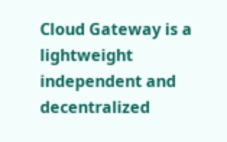Cloud Gateway is a lightweight independent and decentralized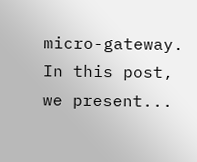micro-gateway. In this post, we present...